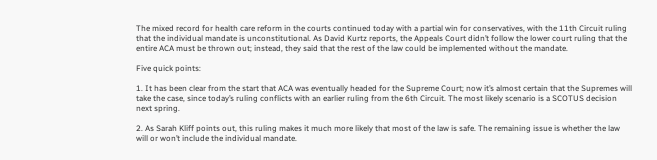The mixed record for health care reform in the courts continued today with a partial win for conservatives, with the 11th Circuit ruling that the individual mandate is unconstitutional. As David Kurtz reports, the Appeals Court didn’t follow the lower court ruling that the entire ACA must be thrown out; instead, they said that the rest of the law could be implemented without the mandate.

Five quick points:

1. It has been clear from the start that ACA was eventually headed for the Supreme Court; now it’s almost certain that the Supremes will take the case, since today’s ruling conflicts with an earlier ruling from the 6th Circuit. The most likely scenario is a SCOTUS decision next spring.

2. As Sarah Kliff points out, this ruling makes it much more likely that most of the law is safe. The remaining issue is whether the law will or won’t include the individual mandate.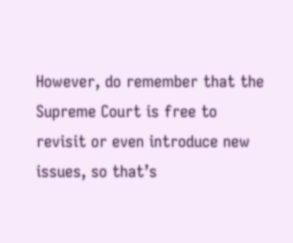However, do remember that the Supreme Court is free to revisit or even introduce new issues, so that’s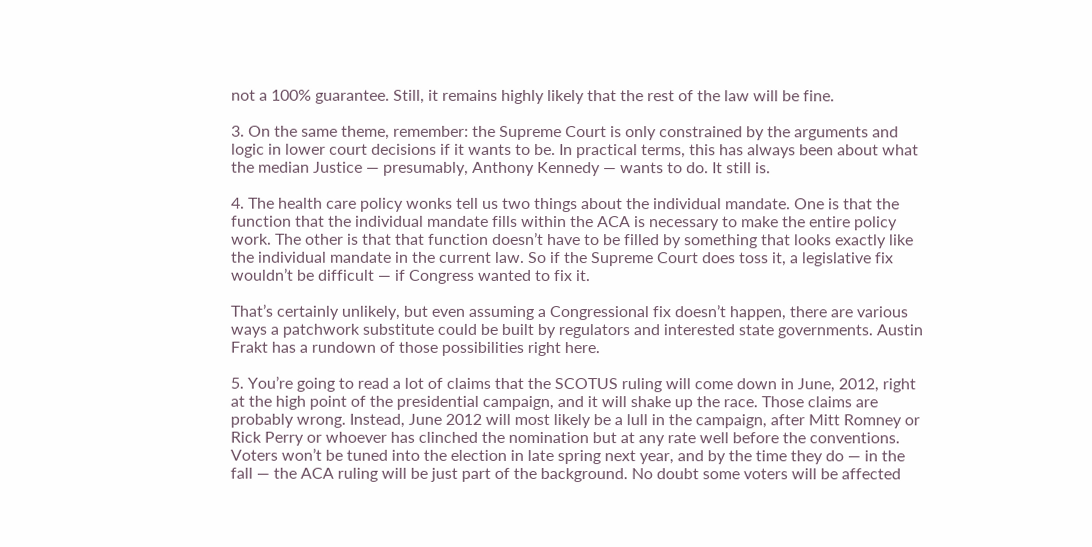not a 100% guarantee. Still, it remains highly likely that the rest of the law will be fine.

3. On the same theme, remember: the Supreme Court is only constrained by the arguments and logic in lower court decisions if it wants to be. In practical terms, this has always been about what the median Justice — presumably, Anthony Kennedy — wants to do. It still is.

4. The health care policy wonks tell us two things about the individual mandate. One is that the function that the individual mandate fills within the ACA is necessary to make the entire policy work. The other is that that function doesn’t have to be filled by something that looks exactly like the individual mandate in the current law. So if the Supreme Court does toss it, a legislative fix wouldn’t be difficult — if Congress wanted to fix it.

That’s certainly unlikely, but even assuming a Congressional fix doesn’t happen, there are various ways a patchwork substitute could be built by regulators and interested state governments. Austin Frakt has a rundown of those possibilities right here.

5. You’re going to read a lot of claims that the SCOTUS ruling will come down in June, 2012, right at the high point of the presidential campaign, and it will shake up the race. Those claims are probably wrong. Instead, June 2012 will most likely be a lull in the campaign, after Mitt Romney or Rick Perry or whoever has clinched the nomination but at any rate well before the conventions. Voters won’t be tuned into the election in late spring next year, and by the time they do — in the fall — the ACA ruling will be just part of the background. No doubt some voters will be affected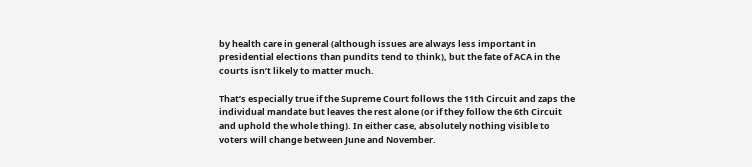by health care in general (although issues are always less important in presidential elections than pundits tend to think), but the fate of ACA in the courts isn’t likely to matter much.

That’s especially true if the Supreme Court follows the 11th Circuit and zaps the individual mandate but leaves the rest alone (or if they follow the 6th Circuit and uphold the whole thing). In either case, absolutely nothing visible to voters will change between June and November.